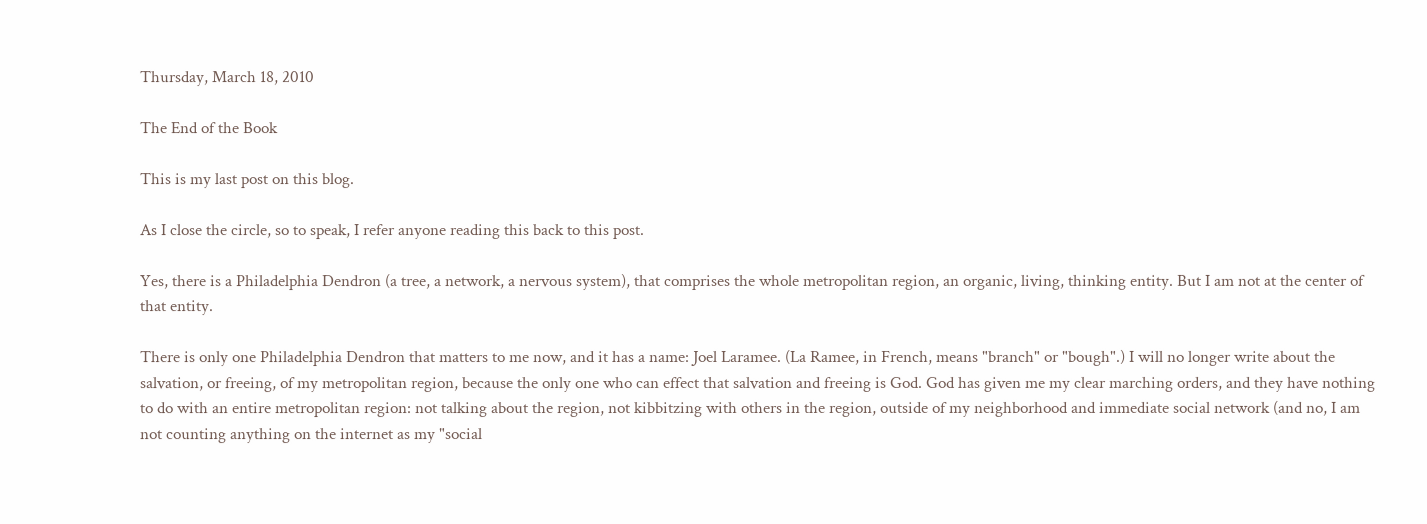Thursday, March 18, 2010

The End of the Book

This is my last post on this blog.

As I close the circle, so to speak, I refer anyone reading this back to this post.

Yes, there is a Philadelphia Dendron (a tree, a network, a nervous system), that comprises the whole metropolitan region, an organic, living, thinking entity. But I am not at the center of that entity.

There is only one Philadelphia Dendron that matters to me now, and it has a name: Joel Laramee. (La Ramee, in French, means "branch" or "bough".) I will no longer write about the salvation, or freeing, of my metropolitan region, because the only one who can effect that salvation and freeing is God. God has given me my clear marching orders, and they have nothing to do with an entire metropolitan region: not talking about the region, not kibbitzing with others in the region, outside of my neighborhood and immediate social network (and no, I am not counting anything on the internet as my "social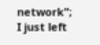network"; I just left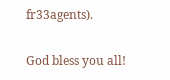fr33agents).

God bless you all!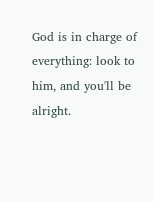God is in charge of everything: look to him, and you'll be alright.